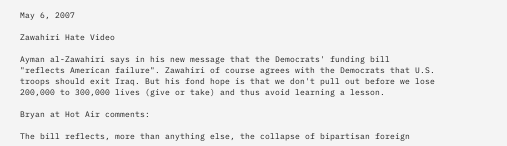May 6, 2007

Zawahiri Hate Video

Ayman al-Zawahiri says in his new message that the Democrats' funding bill "reflects American failure". Zawahiri of course agrees with the Democrats that U.S. troops should exit Iraq. But his fond hope is that we don't pull out before we lose 200,000 to 300,000 lives (give or take) and thus avoid learning a lesson.

Bryan at Hot Air comments:

The bill reflects, more than anything else, the collapse of bipartisan foreign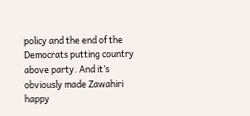policy and the end of the Democrats putting country above party. And it’s obviously made Zawahiri happy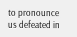to pronounce us defeated in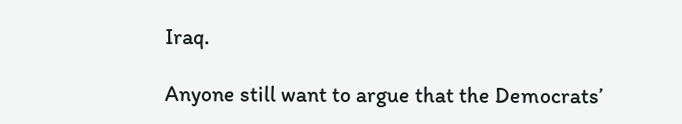Iraq.

Anyone still want to argue that the Democrats’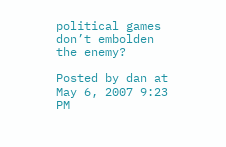political games don’t embolden the enemy?

Posted by dan at May 6, 2007 9:23 PM